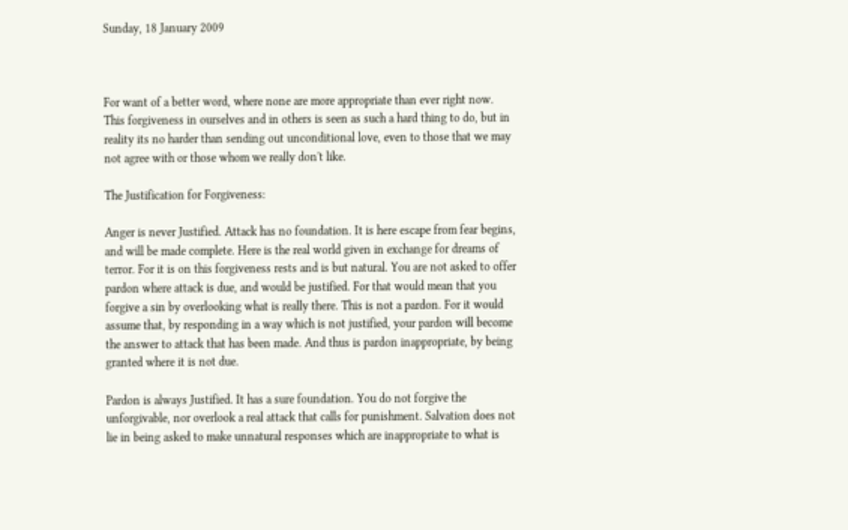Sunday, 18 January 2009



For want of a better word, where none are more appropriate than ever right now. This forgiveness in ourselves and in others is seen as such a hard thing to do, but in reality its no harder than sending out unconditional love, even to those that we may not agree with or those whom we really don't like.

The Justification for Forgiveness:

Anger is never Justified. Attack has no foundation. It is here escape from fear begins, and will be made complete. Here is the real world given in exchange for dreams of terror. For it is on this forgiveness rests and is but natural. You are not asked to offer pardon where attack is due, and would be justified. For that would mean that you forgive a sin by overlooking what is really there. This is not a pardon. For it would assume that, by responding in a way which is not justified, your pardon will become the answer to attack that has been made. And thus is pardon inappropriate, by being granted where it is not due.

Pardon is always Justified. It has a sure foundation. You do not forgive the unforgivable, nor overlook a real attack that calls for punishment. Salvation does not lie in being asked to make unnatural responses which are inappropriate to what is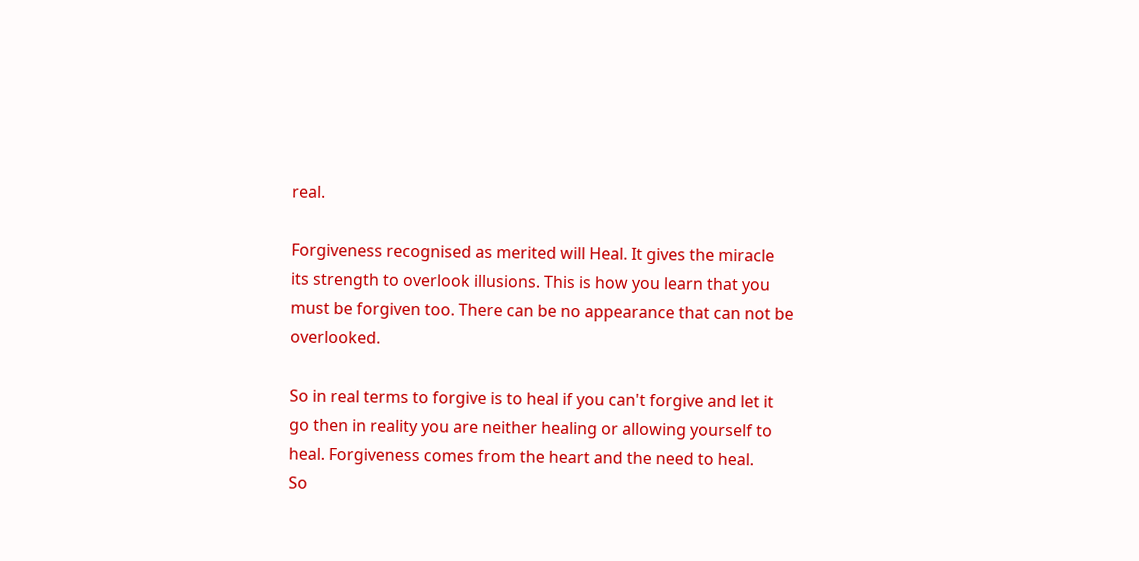real.

Forgiveness recognised as merited will Heal. It gives the miracle its strength to overlook illusions. This is how you learn that you must be forgiven too. There can be no appearance that can not be overlooked.

So in real terms to forgive is to heal if you can't forgive and let it go then in reality you are neither healing or allowing yourself to heal. Forgiveness comes from the heart and the need to heal.
So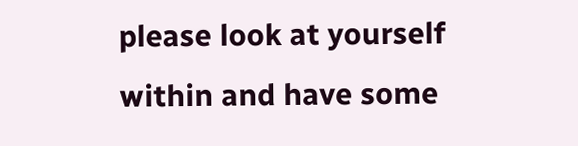please look at yourself within and have some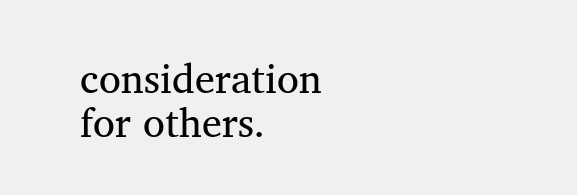consideration for others.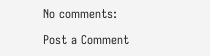No comments:

Post a Comment